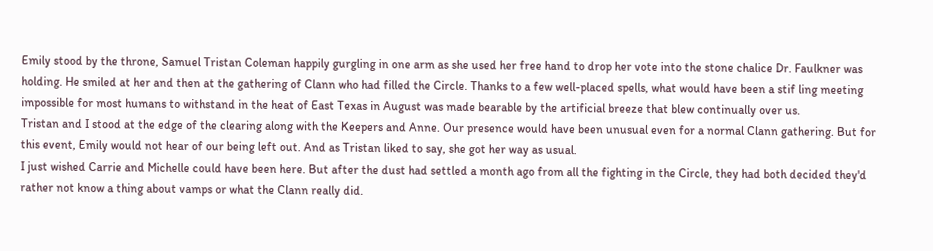Emily stood by the throne, Samuel Tristan Coleman happily gurgling in one arm as she used her free hand to drop her vote into the stone chalice Dr. Faulkner was holding. He smiled at her and then at the gathering of Clann who had filled the Circle. Thanks to a few well-placed spells, what would have been a stif ling meeting impossible for most humans to withstand in the heat of East Texas in August was made bearable by the artificial breeze that blew continually over us.
Tristan and I stood at the edge of the clearing along with the Keepers and Anne. Our presence would have been unusual even for a normal Clann gathering. But for this event, Emily would not hear of our being left out. And as Tristan liked to say, she got her way as usual.
I just wished Carrie and Michelle could have been here. But after the dust had settled a month ago from all the fighting in the Circle, they had both decided they'd rather not know a thing about vamps or what the Clann really did.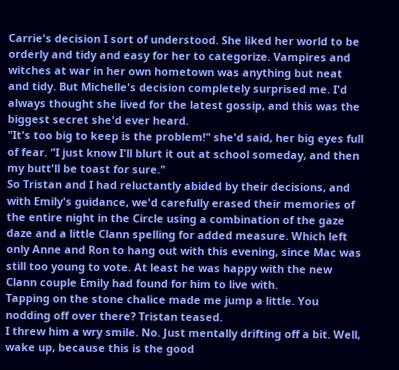Carrie's decision I sort of understood. She liked her world to be orderly and tidy and easy for her to categorize. Vampires and witches at war in her own hometown was anything but neat and tidy. But Michelle's decision completely surprised me. I'd always thought she lived for the latest gossip, and this was the biggest secret she'd ever heard.
"It's too big to keep is the problem!" she'd said, her big eyes full of fear. "I just know I'll blurt it out at school someday, and then my butt'll be toast for sure."
So Tristan and I had reluctantly abided by their decisions, and with Emily's guidance, we'd carefully erased their memories of the entire night in the Circle using a combination of the gaze daze and a little Clann spelling for added measure. Which left only Anne and Ron to hang out with this evening, since Mac was still too young to vote. At least he was happy with the new Clann couple Emily had found for him to live with.
Tapping on the stone chalice made me jump a little. You nodding off over there? Tristan teased.
I threw him a wry smile. No. Just mentally drifting off a bit. Well, wake up, because this is the good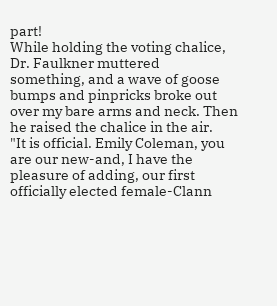part!
While holding the voting chalice, Dr. Faulkner muttered
something, and a wave of goose bumps and pinpricks broke out over my bare arms and neck. Then he raised the chalice in the air.
"It is official. Emily Coleman, you are our new-and, I have the pleasure of adding, our first officially elected female-Clann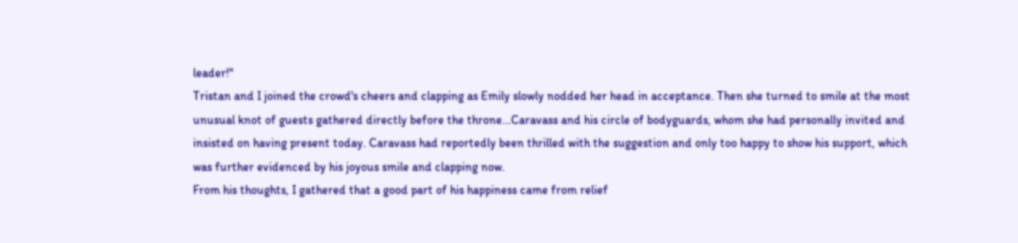leader!"
Tristan and I joined the crowd's cheers and clapping as Emily slowly nodded her head in acceptance. Then she turned to smile at the most unusual knot of guests gathered directly before the throne...Caravass and his circle of bodyguards, whom she had personally invited and insisted on having present today. Caravass had reportedly been thrilled with the suggestion and only too happy to show his support, which was further evidenced by his joyous smile and clapping now.
From his thoughts, I gathered that a good part of his happiness came from relief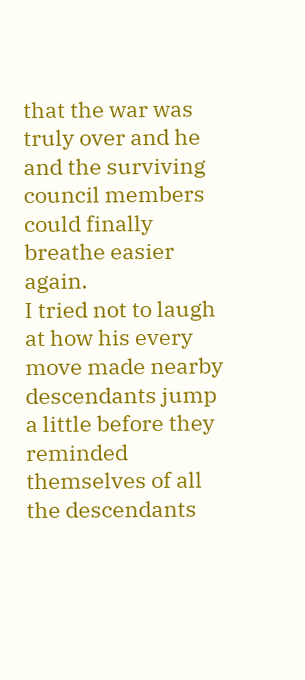that the war was truly over and he and the surviving council members could finally breathe easier again.
I tried not to laugh at how his every move made nearby descendants jump a little before they reminded themselves of all the descendants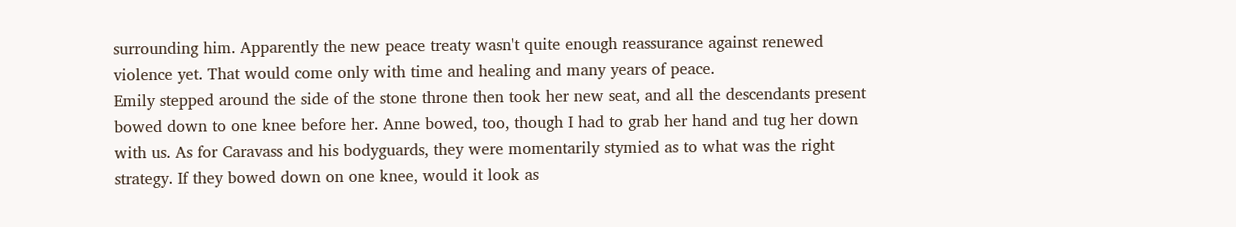surrounding him. Apparently the new peace treaty wasn't quite enough reassurance against renewed violence yet. That would come only with time and healing and many years of peace.
Emily stepped around the side of the stone throne then took her new seat, and all the descendants present bowed down to one knee before her. Anne bowed, too, though I had to grab her hand and tug her down with us. As for Caravass and his bodyguards, they were momentarily stymied as to what was the right strategy. If they bowed down on one knee, would it look as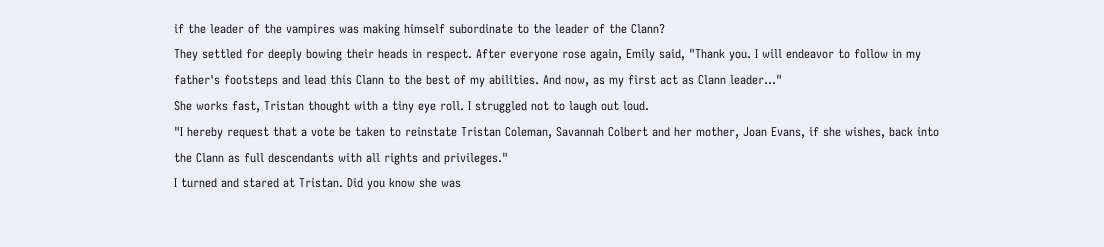if the leader of the vampires was making himself subordinate to the leader of the Clann?
They settled for deeply bowing their heads in respect. After everyone rose again, Emily said, "Thank you. I will endeavor to follow in my father's footsteps and lead this Clann to the best of my abilities. And now, as my first act as Clann leader..."
She works fast, Tristan thought with a tiny eye roll. I struggled not to laugh out loud.
"I hereby request that a vote be taken to reinstate Tristan Coleman, Savannah Colbert and her mother, Joan Evans, if she wishes, back into the Clann as full descendants with all rights and privileges."
I turned and stared at Tristan. Did you know she was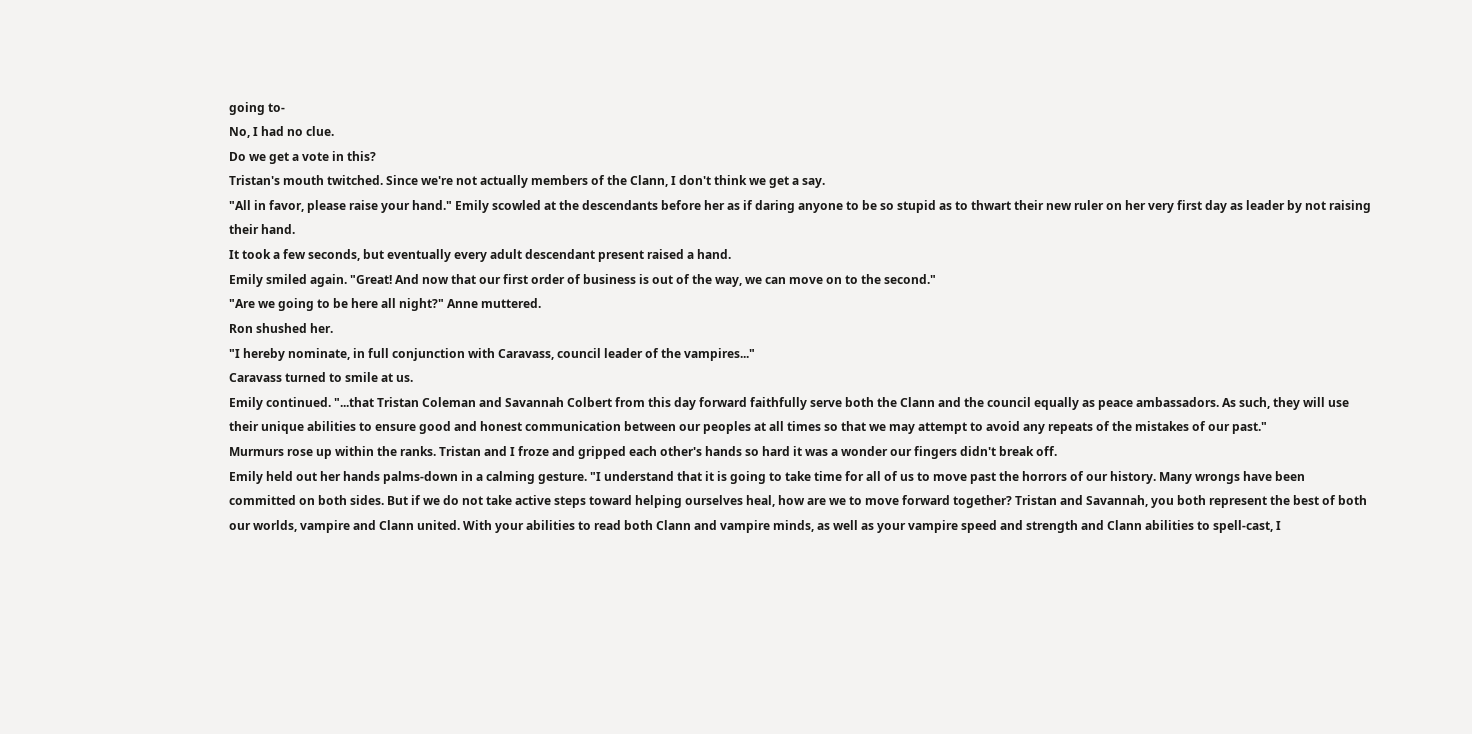going to-
No, I had no clue.
Do we get a vote in this?
Tristan's mouth twitched. Since we're not actually members of the Clann, I don't think we get a say.
"All in favor, please raise your hand." Emily scowled at the descendants before her as if daring anyone to be so stupid as to thwart their new ruler on her very first day as leader by not raising their hand.
It took a few seconds, but eventually every adult descendant present raised a hand.
Emily smiled again. "Great! And now that our first order of business is out of the way, we can move on to the second."
"Are we going to be here all night?" Anne muttered.
Ron shushed her.
"I hereby nominate, in full conjunction with Caravass, council leader of the vampires..."
Caravass turned to smile at us.
Emily continued. "...that Tristan Coleman and Savannah Colbert from this day forward faithfully serve both the Clann and the council equally as peace ambassadors. As such, they will use their unique abilities to ensure good and honest communication between our peoples at all times so that we may attempt to avoid any repeats of the mistakes of our past."
Murmurs rose up within the ranks. Tristan and I froze and gripped each other's hands so hard it was a wonder our fingers didn't break off.
Emily held out her hands palms-down in a calming gesture. "I understand that it is going to take time for all of us to move past the horrors of our history. Many wrongs have been committed on both sides. But if we do not take active steps toward helping ourselves heal, how are we to move forward together? Tristan and Savannah, you both represent the best of both our worlds, vampire and Clann united. With your abilities to read both Clann and vampire minds, as well as your vampire speed and strength and Clann abilities to spell-cast, I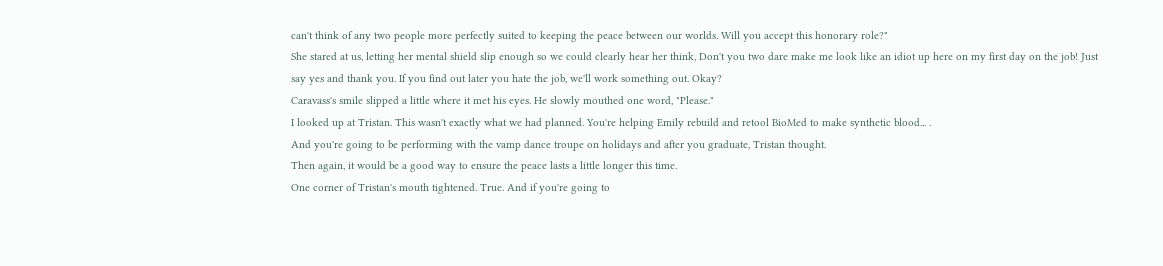can't think of any two people more perfectly suited to keeping the peace between our worlds. Will you accept this honorary role?"
She stared at us, letting her mental shield slip enough so we could clearly hear her think, Don't you two dare make me look like an idiot up here on my first day on the job! Just say yes and thank you. If you find out later you hate the job, we'll work something out. Okay?
Caravass's smile slipped a little where it met his eyes. He slowly mouthed one word, "Please."
I looked up at Tristan. This wasn't exactly what we had planned. You're helping Emily rebuild and retool BioMed to make synthetic blood... .
And you're going to be performing with the vamp dance troupe on holidays and after you graduate, Tristan thought.
Then again, it would be a good way to ensure the peace lasts a little longer this time.
One corner of Tristan's mouth tightened. True. And if you're going to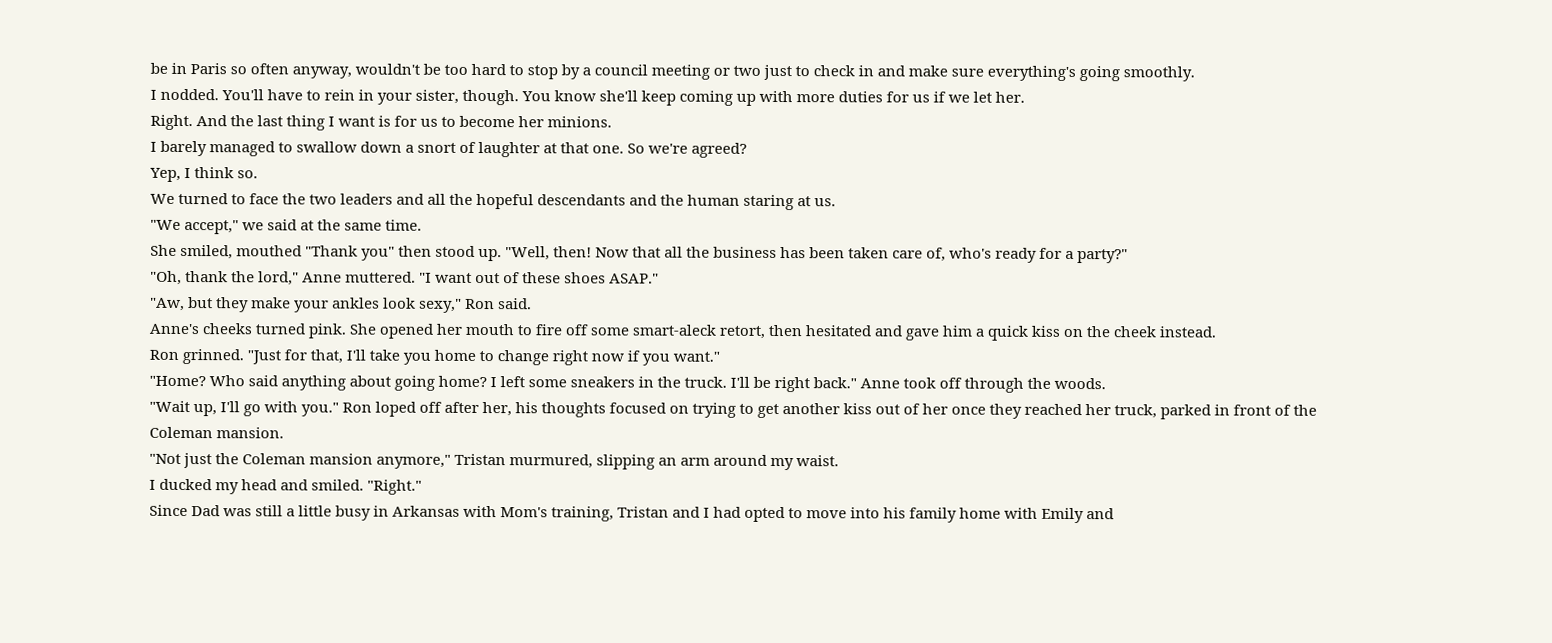be in Paris so often anyway, wouldn't be too hard to stop by a council meeting or two just to check in and make sure everything's going smoothly.
I nodded. You'll have to rein in your sister, though. You know she'll keep coming up with more duties for us if we let her.
Right. And the last thing I want is for us to become her minions.
I barely managed to swallow down a snort of laughter at that one. So we're agreed?
Yep, I think so.
We turned to face the two leaders and all the hopeful descendants and the human staring at us.
"We accept," we said at the same time.
She smiled, mouthed "Thank you" then stood up. "Well, then! Now that all the business has been taken care of, who's ready for a party?"
"Oh, thank the lord," Anne muttered. "I want out of these shoes ASAP."
"Aw, but they make your ankles look sexy," Ron said.
Anne's cheeks turned pink. She opened her mouth to fire off some smart-aleck retort, then hesitated and gave him a quick kiss on the cheek instead.
Ron grinned. "Just for that, I'll take you home to change right now if you want."
"Home? Who said anything about going home? I left some sneakers in the truck. I'll be right back." Anne took off through the woods.
"Wait up, I'll go with you." Ron loped off after her, his thoughts focused on trying to get another kiss out of her once they reached her truck, parked in front of the Coleman mansion.
"Not just the Coleman mansion anymore," Tristan murmured, slipping an arm around my waist.
I ducked my head and smiled. "Right."
Since Dad was still a little busy in Arkansas with Mom's training, Tristan and I had opted to move into his family home with Emily and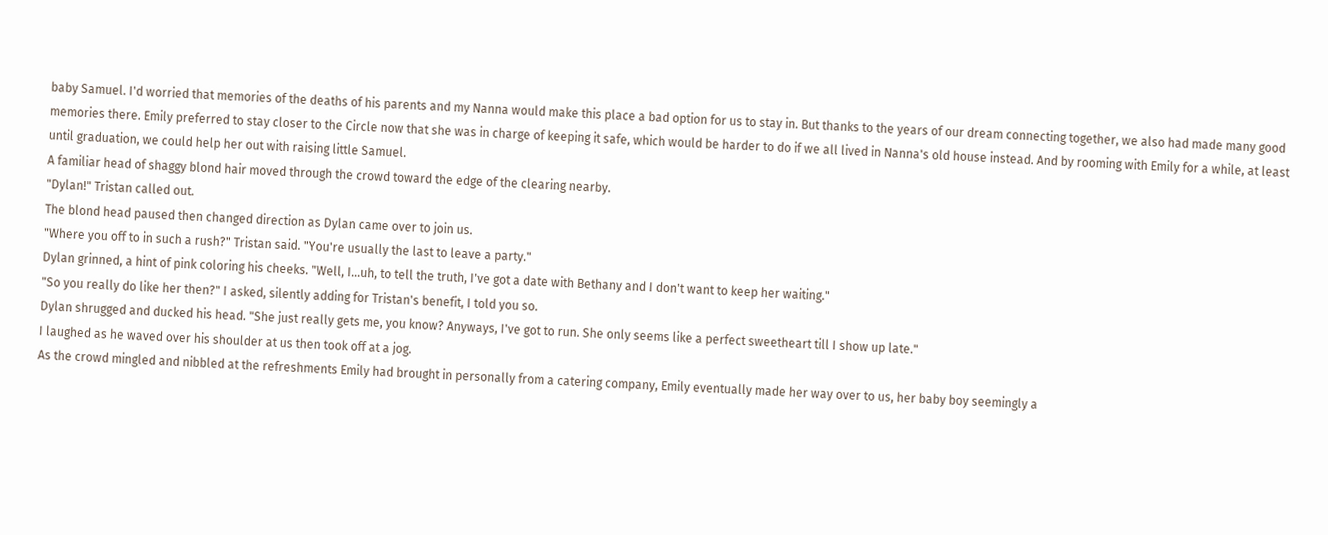baby Samuel. I'd worried that memories of the deaths of his parents and my Nanna would make this place a bad option for us to stay in. But thanks to the years of our dream connecting together, we also had made many good memories there. Emily preferred to stay closer to the Circle now that she was in charge of keeping it safe, which would be harder to do if we all lived in Nanna's old house instead. And by rooming with Emily for a while, at least until graduation, we could help her out with raising little Samuel.
A familiar head of shaggy blond hair moved through the crowd toward the edge of the clearing nearby.
"Dylan!" Tristan called out.
The blond head paused then changed direction as Dylan came over to join us.
"Where you off to in such a rush?" Tristan said. "You're usually the last to leave a party."
Dylan grinned, a hint of pink coloring his cheeks. "Well, I...uh, to tell the truth, I've got a date with Bethany and I don't want to keep her waiting."
"So you really do like her then?" I asked, silently adding for Tristan's benefit, I told you so.
Dylan shrugged and ducked his head. "She just really gets me, you know? Anyways, I've got to run. She only seems like a perfect sweetheart till I show up late."
I laughed as he waved over his shoulder at us then took off at a jog.
As the crowd mingled and nibbled at the refreshments Emily had brought in personally from a catering company, Emily eventually made her way over to us, her baby boy seemingly a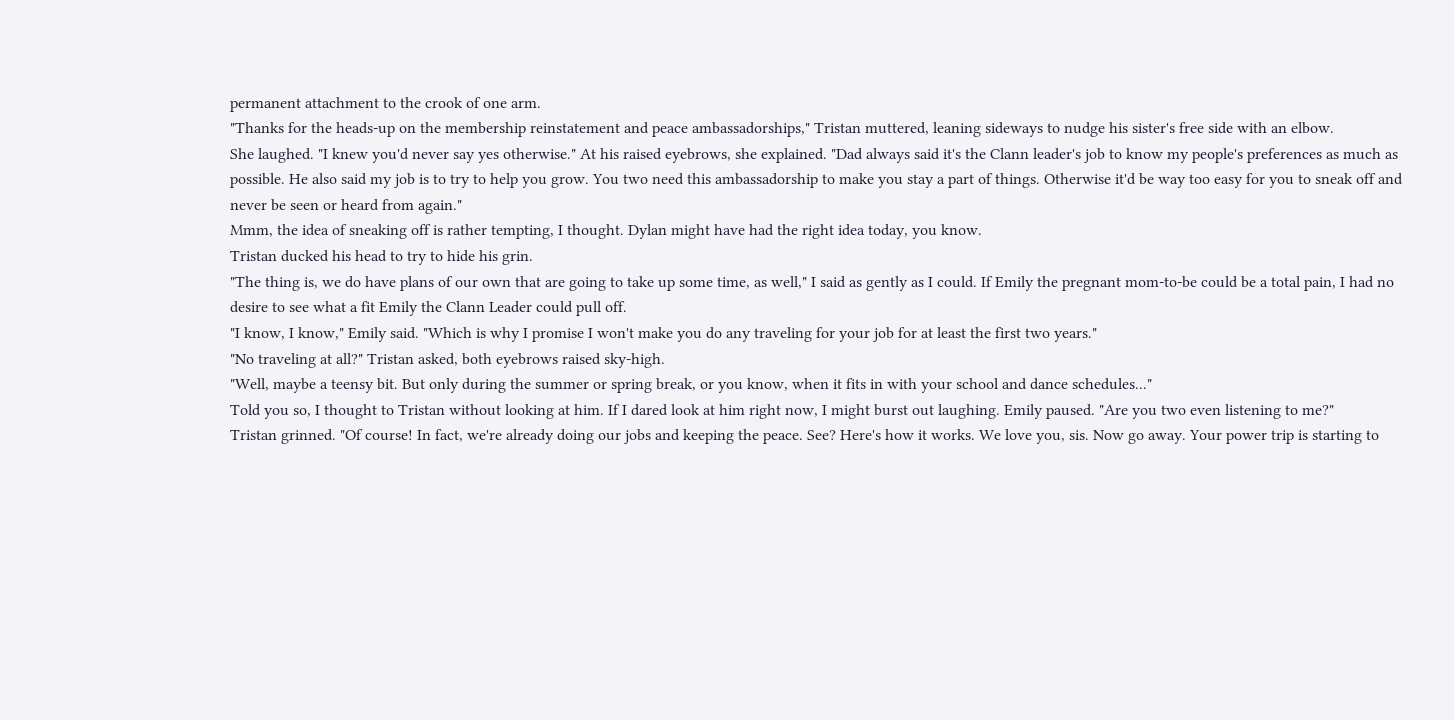permanent attachment to the crook of one arm.
"Thanks for the heads-up on the membership reinstatement and peace ambassadorships," Tristan muttered, leaning sideways to nudge his sister's free side with an elbow.
She laughed. "I knew you'd never say yes otherwise." At his raised eyebrows, she explained. "Dad always said it's the Clann leader's job to know my people's preferences as much as possible. He also said my job is to try to help you grow. You two need this ambassadorship to make you stay a part of things. Otherwise it'd be way too easy for you to sneak off and never be seen or heard from again."
Mmm, the idea of sneaking off is rather tempting, I thought. Dylan might have had the right idea today, you know.
Tristan ducked his head to try to hide his grin.
"The thing is, we do have plans of our own that are going to take up some time, as well," I said as gently as I could. If Emily the pregnant mom-to-be could be a total pain, I had no desire to see what a fit Emily the Clann Leader could pull off.
"I know, I know," Emily said. "Which is why I promise I won't make you do any traveling for your job for at least the first two years."
"No traveling at all?" Tristan asked, both eyebrows raised sky-high.
"Well, maybe a teensy bit. But only during the summer or spring break, or you know, when it fits in with your school and dance schedules..."
Told you so, I thought to Tristan without looking at him. If I dared look at him right now, I might burst out laughing. Emily paused. "Are you two even listening to me?"
Tristan grinned. "Of course! In fact, we're already doing our jobs and keeping the peace. See? Here's how it works. We love you, sis. Now go away. Your power trip is starting to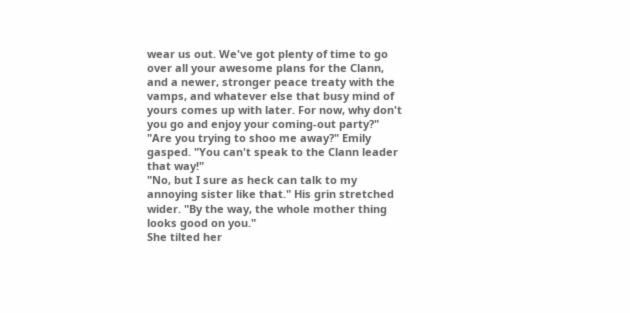wear us out. We've got plenty of time to go over all your awesome plans for the Clann, and a newer, stronger peace treaty with the vamps, and whatever else that busy mind of yours comes up with later. For now, why don't you go and enjoy your coming-out party?"
"Are you trying to shoo me away?" Emily gasped. "You can't speak to the Clann leader that way!"
"No, but I sure as heck can talk to my annoying sister like that." His grin stretched wider. "By the way, the whole mother thing looks good on you."
She tilted her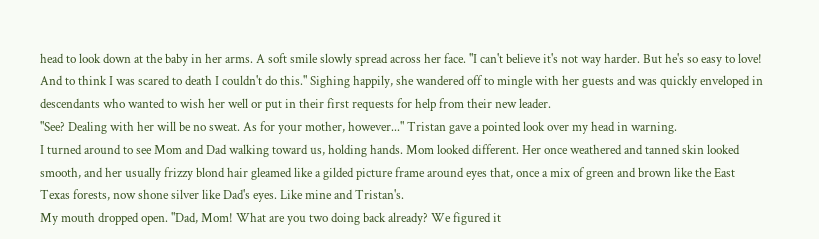head to look down at the baby in her arms. A soft smile slowly spread across her face. "I can't believe it's not way harder. But he's so easy to love! And to think I was scared to death I couldn't do this." Sighing happily, she wandered off to mingle with her guests and was quickly enveloped in descendants who wanted to wish her well or put in their first requests for help from their new leader.
"See? Dealing with her will be no sweat. As for your mother, however..." Tristan gave a pointed look over my head in warning.
I turned around to see Mom and Dad walking toward us, holding hands. Mom looked different. Her once weathered and tanned skin looked smooth, and her usually frizzy blond hair gleamed like a gilded picture frame around eyes that, once a mix of green and brown like the East Texas forests, now shone silver like Dad's eyes. Like mine and Tristan's.
My mouth dropped open. "Dad, Mom! What are you two doing back already? We figured it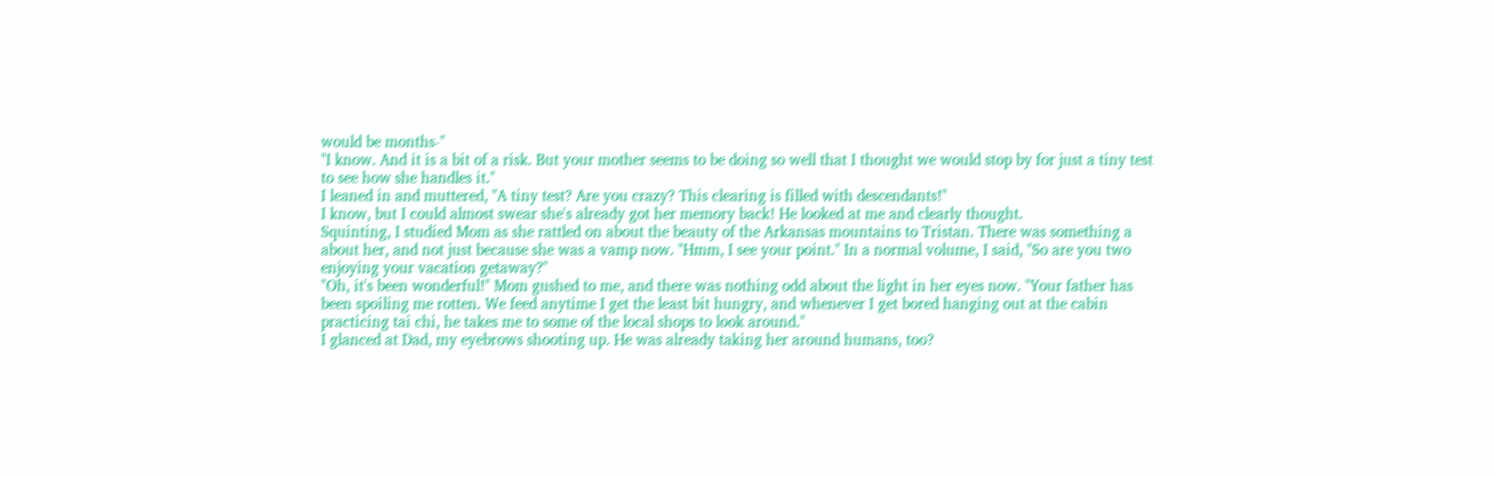would be months-"
"I know. And it is a bit of a risk. But your mother seems to be doing so well that I thought we would stop by for just a tiny test to see how she handles it."
I leaned in and muttered, "A tiny test? Are you crazy? This clearing is filled with descendants!"
I know, but I could almost swear she's already got her memory back! He looked at me and clearly thought.
Squinting, I studied Mom as she rattled on about the beauty of the Arkansas mountains to Tristan. There was something a about her, and not just because she was a vamp now. "Hmm, I see your point." In a normal volume, I said, "So are you two enjoying your vacation getaway?"
"Oh, it's been wonderful!" Mom gushed to me, and there was nothing odd about the light in her eyes now. "Your father has been spoiling me rotten. We feed anytime I get the least bit hungry, and whenever I get bored hanging out at the cabin practicing tai chi, he takes me to some of the local shops to look around."
I glanced at Dad, my eyebrows shooting up. He was already taking her around humans, too?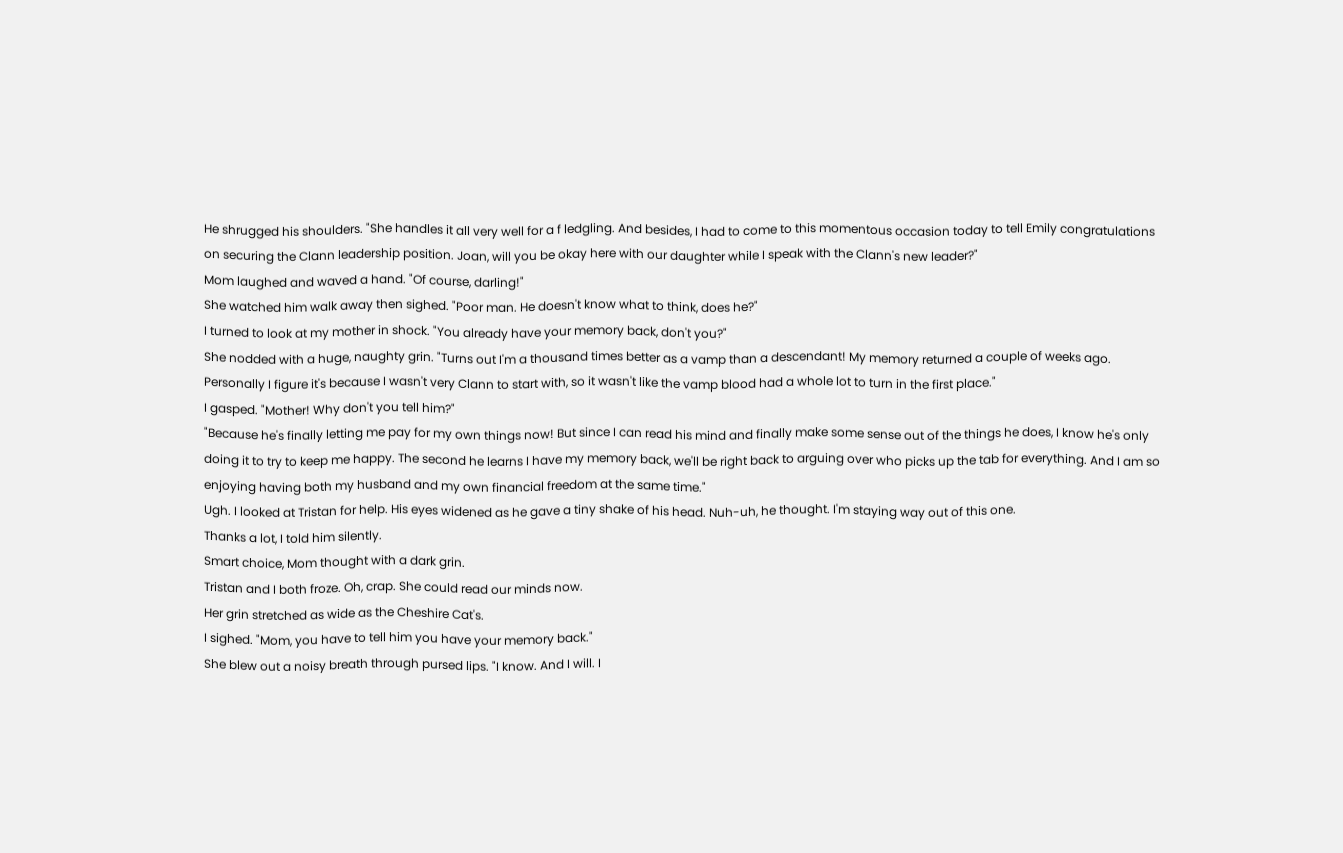He shrugged his shoulders. "She handles it all very well for a f ledgling. And besides, I had to come to this momentous occasion today to tell Emily congratulations on securing the Clann leadership position. Joan, will you be okay here with our daughter while I speak with the Clann's new leader?"
Mom laughed and waved a hand. "Of course, darling!"
She watched him walk away then sighed. "Poor man. He doesn't know what to think, does he?"
I turned to look at my mother in shock. "You already have your memory back, don't you?"
She nodded with a huge, naughty grin. "Turns out I'm a thousand times better as a vamp than a descendant! My memory returned a couple of weeks ago. Personally I figure it's because I wasn't very Clann to start with, so it wasn't like the vamp blood had a whole lot to turn in the first place."
I gasped. "Mother! Why don't you tell him?"
"Because he's finally letting me pay for my own things now! But since I can read his mind and finally make some sense out of the things he does, I know he's only doing it to try to keep me happy. The second he learns I have my memory back, we'll be right back to arguing over who picks up the tab for everything. And I am so enjoying having both my husband and my own financial freedom at the same time."
Ugh. I looked at Tristan for help. His eyes widened as he gave a tiny shake of his head. Nuh-uh, he thought. I'm staying way out of this one.
Thanks a lot, I told him silently.
Smart choice, Mom thought with a dark grin.
Tristan and I both froze. Oh, crap. She could read our minds now.
Her grin stretched as wide as the Cheshire Cat's.
I sighed. "Mom, you have to tell him you have your memory back."
She blew out a noisy breath through pursed lips. "I know. And I will. I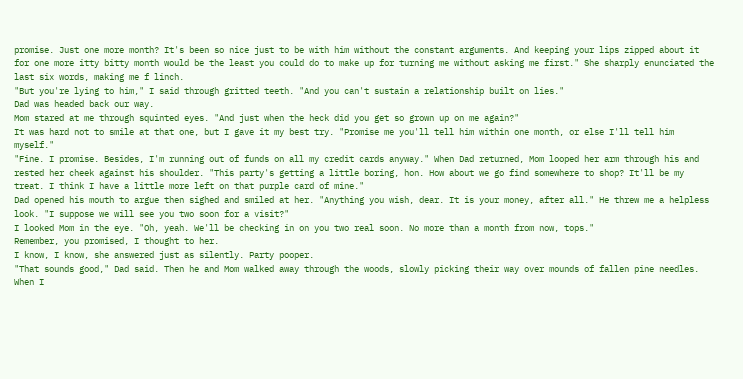promise. Just one more month? It's been so nice just to be with him without the constant arguments. And keeping your lips zipped about it for one more itty bitty month would be the least you could do to make up for turning me without asking me first." She sharply enunciated the last six words, making me f linch.
"But you're lying to him," I said through gritted teeth. "And you can't sustain a relationship built on lies."
Dad was headed back our way.
Mom stared at me through squinted eyes. "And just when the heck did you get so grown up on me again?"
It was hard not to smile at that one, but I gave it my best try. "Promise me you'll tell him within one month, or else I'll tell him myself."
"Fine. I promise. Besides, I'm running out of funds on all my credit cards anyway." When Dad returned, Mom looped her arm through his and rested her cheek against his shoulder. "This party's getting a little boring, hon. How about we go find somewhere to shop? It'll be my treat. I think I have a little more left on that purple card of mine."
Dad opened his mouth to argue then sighed and smiled at her. "Anything you wish, dear. It is your money, after all." He threw me a helpless look. "I suppose we will see you two soon for a visit?"
I looked Mom in the eye. "Oh, yeah. We'll be checking in on you two real soon. No more than a month from now, tops."
Remember, you promised, I thought to her.
I know, I know, she answered just as silently. Party pooper.
"That sounds good," Dad said. Then he and Mom walked away through the woods, slowly picking their way over mounds of fallen pine needles.
When I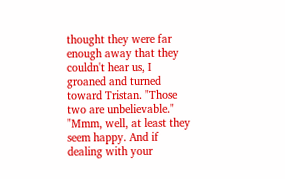thought they were far enough away that they couldn't hear us, I groaned and turned toward Tristan. "Those two are unbelievable."
"Mmm, well, at least they seem happy. And if dealing with your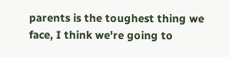parents is the toughest thing we face, I think we're going to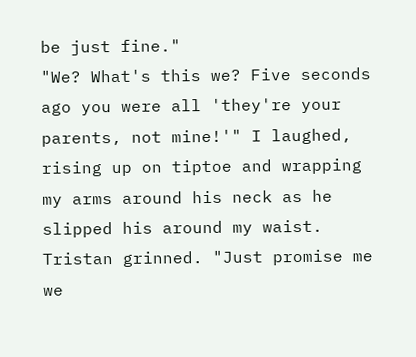be just fine."
"We? What's this we? Five seconds ago you were all 'they're your parents, not mine!'" I laughed, rising up on tiptoe and wrapping my arms around his neck as he slipped his around my waist.
Tristan grinned. "Just promise me we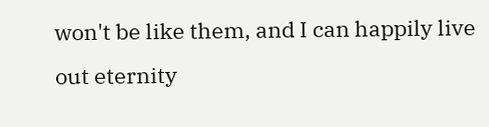won't be like them, and I can happily live out eternity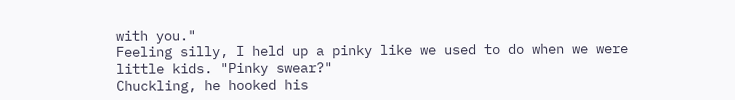with you."
Feeling silly, I held up a pinky like we used to do when we were little kids. "Pinky swear?"
Chuckling, he hooked his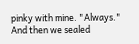pinky with mine. "Always."
And then we sealed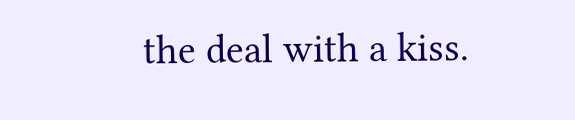the deal with a kiss.